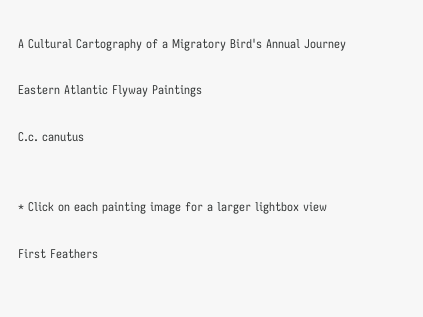A Cultural Cartography of a Migratory Bird's Annual Journey

Eastern Atlantic Flyway Paintings

C.c. canutus


* Click on each painting image for a larger lightbox view

First Feathers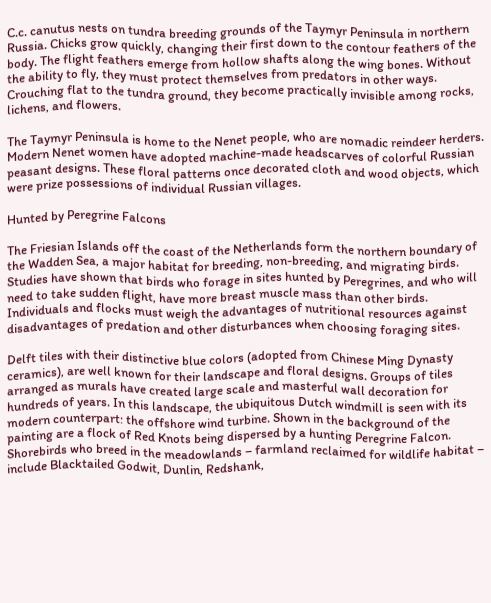C.c. canutus nests on tundra breeding grounds of the Taymyr Peninsula in northern Russia. Chicks grow quickly, changing their first down to the contour feathers of the body. The flight feathers emerge from hollow shafts along the wing bones. Without the ability to fly, they must protect themselves from predators in other ways. Crouching flat to the tundra ground, they become practically invisible among rocks, lichens, and flowers.

The Taymyr Peninsula is home to the Nenet people, who are nomadic reindeer herders. Modern Nenet women have adopted machine-made headscarves of colorful Russian peasant designs. These floral patterns once decorated cloth and wood objects, which were prize possessions of individual Russian villages.

Hunted by Peregrine Falcons

The Friesian Islands off the coast of the Netherlands form the northern boundary of the Wadden Sea, a major habitat for breeding, non-breeding, and migrating birds. Studies have shown that birds who forage in sites hunted by Peregrines, and who will need to take sudden flight, have more breast muscle mass than other birds. Individuals and flocks must weigh the advantages of nutritional resources against disadvantages of predation and other disturbances when choosing foraging sites.

Delft tiles with their distinctive blue colors (adopted from Chinese Ming Dynasty ceramics), are well known for their landscape and floral designs. Groups of tiles arranged as murals have created large scale and masterful wall decoration for hundreds of years. In this landscape, the ubiquitous Dutch windmill is seen with its modern counterpart: the offshore wind turbine. Shown in the background of the painting are a flock of Red Knots being dispersed by a hunting Peregrine Falcon. Shorebirds who breed in the meadowlands – farmland reclaimed for wildlife habitat – include Blacktailed Godwit, Dunlin, Redshank,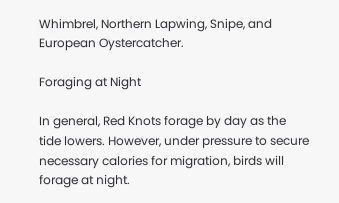Whimbrel, Northern Lapwing, Snipe, and European Oystercatcher.

Foraging at Night

In general, Red Knots forage by day as the tide lowers. However, under pressure to secure necessary calories for migration, birds will forage at night.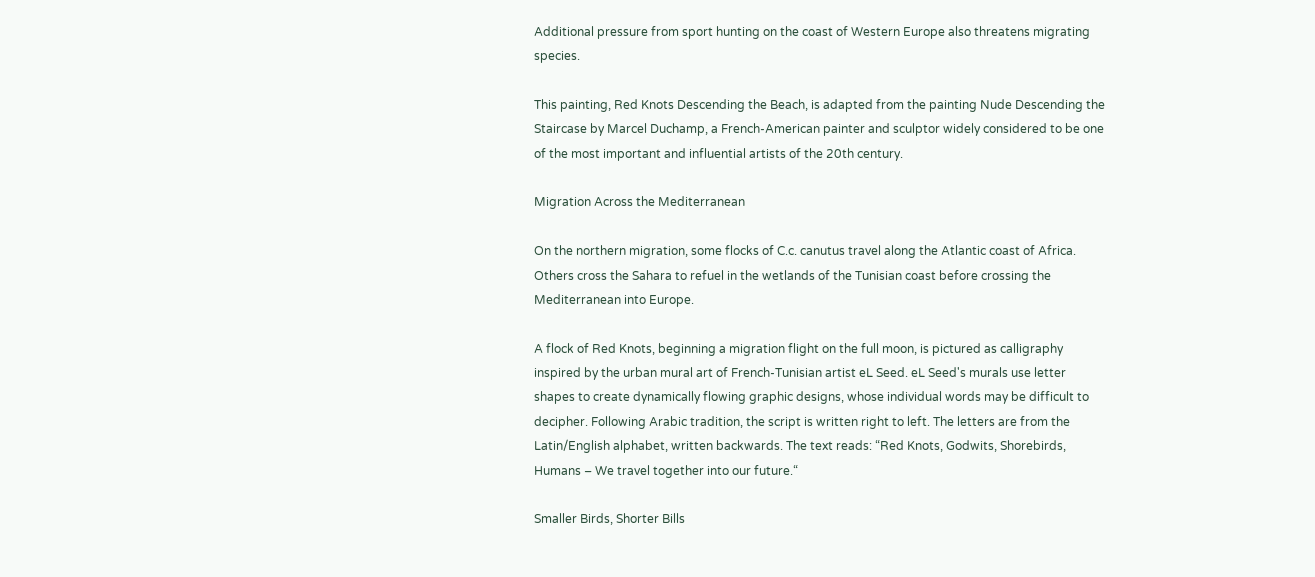Additional pressure from sport hunting on the coast of Western Europe also threatens migrating species.

This painting, Red Knots Descending the Beach, is adapted from the painting Nude Descending the Staircase by Marcel Duchamp, a French-American painter and sculptor widely considered to be one of the most important and influential artists of the 20th century.

Migration Across the Mediterranean

On the northern migration, some flocks of C.c. canutus travel along the Atlantic coast of Africa. Others cross the Sahara to refuel in the wetlands of the Tunisian coast before crossing the Mediterranean into Europe.

A flock of Red Knots, beginning a migration flight on the full moon, is pictured as calligraphy inspired by the urban mural art of French-Tunisian artist eL Seed. eL Seed's murals use letter shapes to create dynamically flowing graphic designs, whose individual words may be difficult to decipher. Following Arabic tradition, the script is written right to left. The letters are from the Latin/English alphabet, written backwards. The text reads: “Red Knots, Godwits, Shorebirds, Humans – We travel together into our future.“

Smaller Birds, Shorter Bills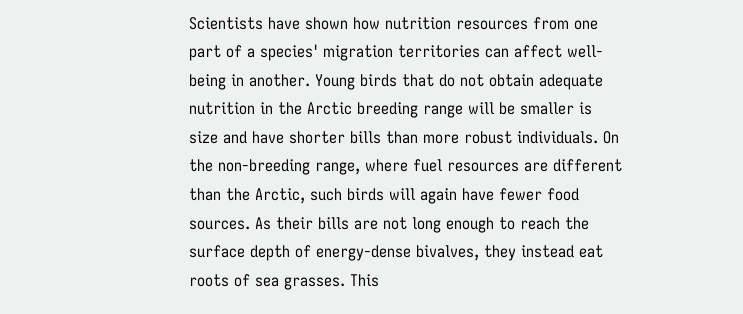Scientists have shown how nutrition resources from one part of a species' migration territories can affect well-being in another. Young birds that do not obtain adequate nutrition in the Arctic breeding range will be smaller is size and have shorter bills than more robust individuals. On the non-breeding range, where fuel resources are different than the Arctic, such birds will again have fewer food sources. As their bills are not long enough to reach the surface depth of energy-dense bivalves, they instead eat roots of sea grasses. This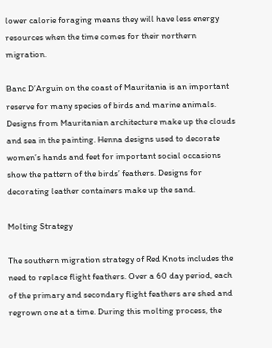lower calorie foraging means they will have less energy resources when the time comes for their northern migration.

Banc D’Arguin on the coast of Mauritania is an important reserve for many species of birds and marine animals. Designs from Mauritanian architecture make up the clouds and sea in the painting. Henna designs used to decorate women’s hands and feet for important social occasions show the pattern of the birds’ feathers. Designs for decorating leather containers make up the sand.

Molting Strategy

The southern migration strategy of Red Knots includes the need to replace flight feathers. Over a 60 day period, each of the primary and secondary flight feathers are shed and regrown one at a time. During this molting process, the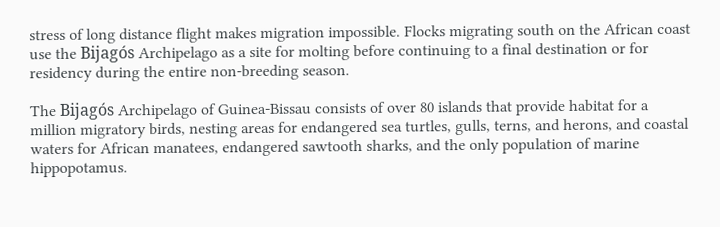stress of long distance flight makes migration impossible. Flocks migrating south on the African coast use the Bijagós Archipelago as a site for molting before continuing to a final destination or for residency during the entire non-breeding season.

The Bijagós Archipelago of Guinea-Bissau consists of over 80 islands that provide habitat for a million migratory birds, nesting areas for endangered sea turtles, gulls, terns, and herons, and coastal waters for African manatees, endangered sawtooth sharks, and the only population of marine hippopotamus.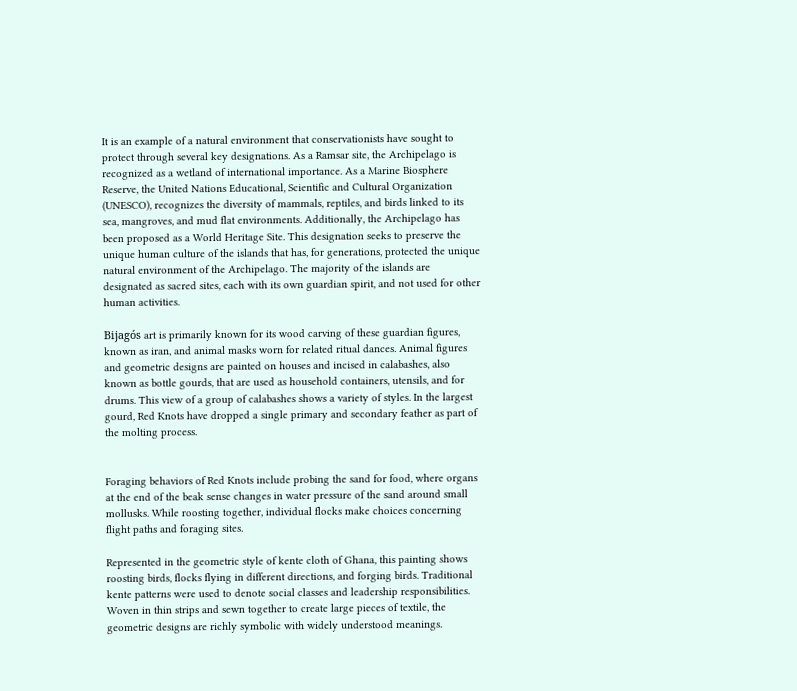It is an example of a natural environment that conservationists have sought to protect through several key designations. As a Ramsar site, the Archipelago is recognized as a wetland of international importance. As a Marine Biosphere Reserve, the United Nations Educational, Scientific and Cultural Organization (UNESCO), recognizes the diversity of mammals, reptiles, and birds linked to its sea, mangroves, and mud flat environments. Additionally, the Archipelago has been proposed as a World Heritage Site. This designation seeks to preserve the unique human culture of the islands that has, for generations, protected the unique natural environment of the Archipelago. The majority of the islands are designated as sacred sites, each with its own guardian spirit, and not used for other human activities.

Bijagós art is primarily known for its wood carving of these guardian figures, known as iran, and animal masks worn for related ritual dances. Animal figures and geometric designs are painted on houses and incised in calabashes, also known as bottle gourds, that are used as household containers, utensils, and for drums. This view of a group of calabashes shows a variety of styles. In the largest gourd, Red Knots have dropped a single primary and secondary feather as part of the molting process.


Foraging behaviors of Red Knots include probing the sand for food, where organs at the end of the beak sense changes in water pressure of the sand around small mollusks. While roosting together, individual flocks make choices concerning flight paths and foraging sites.

Represented in the geometric style of kente cloth of Ghana, this painting shows roosting birds, flocks flying in different directions, and forging birds. Traditional kente patterns were used to denote social classes and leadership responsibilities. Woven in thin strips and sewn together to create large pieces of textile, the geometric designs are richly symbolic with widely understood meanings.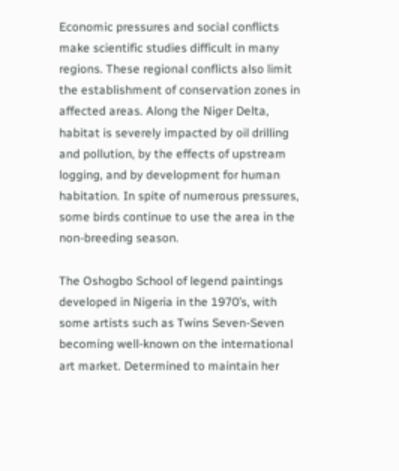Economic pressures and social conflicts make scientific studies difficult in many regions. These regional conflicts also limit the establishment of conservation zones in affected areas. Along the Niger Delta, habitat is severely impacted by oil drilling and pollution, by the effects of upstream logging, and by development for human habitation. In spite of numerous pressures, some birds continue to use the area in the non-breeding season.

The Oshogbo School of legend paintings developed in Nigeria in the 1970’s, with some artists such as Twins Seven-Seven becoming well-known on the international art market. Determined to maintain her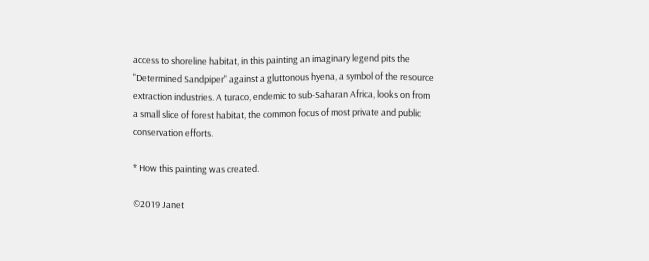access to shoreline habitat, in this painting an imaginary legend pits the "Determined Sandpiper" against a gluttonous hyena, a symbol of the resource extraction industries. A turaco, endemic to sub-Saharan Africa, looks on from a small slice of forest habitat, the common focus of most private and public conservation efforts.

* How this painting was created.

©2019 Janet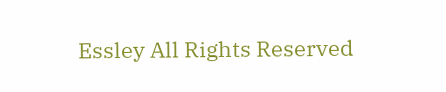Essley All Rights Reserved